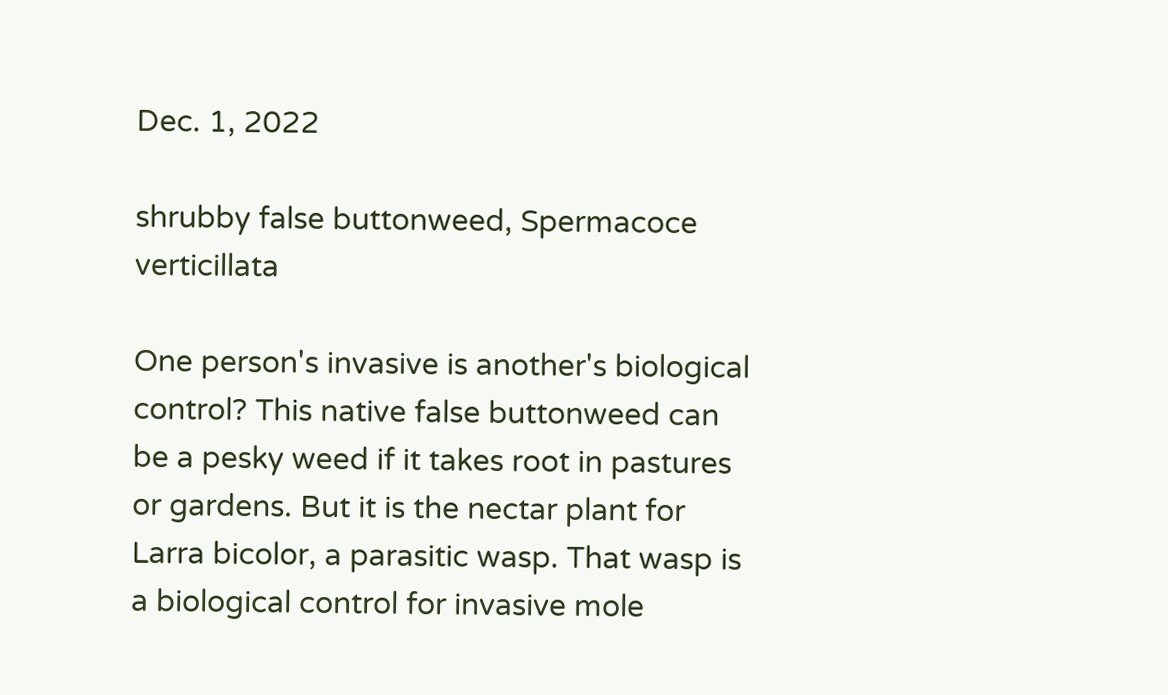Dec. 1, 2022

shrubby false buttonweed, Spermacoce verticillata

One person's invasive is another's biological control? This native false buttonweed can be a pesky weed if it takes root in pastures or gardens. But it is the nectar plant for Larra bicolor, a parasitic wasp. That wasp is a biological control for invasive mole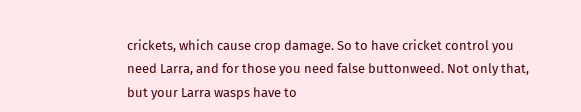crickets, which cause crop damage. So to have cricket control you need Larra, and for those you need false buttonweed. Not only that, but your Larra wasps have to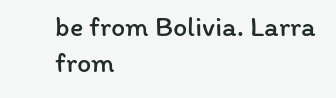be from Bolivia. Larra from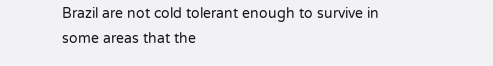Brazil are not cold tolerant enough to survive in some areas that the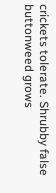crickets tolerate. Shrubby false buttonweed grows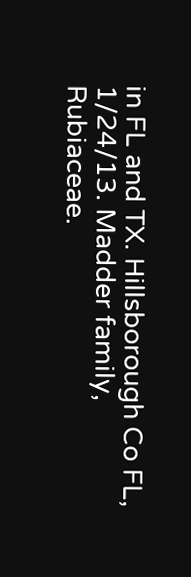in FL and TX. Hillsborough Co FL, 1/24/13. Madder family, Rubiaceae.